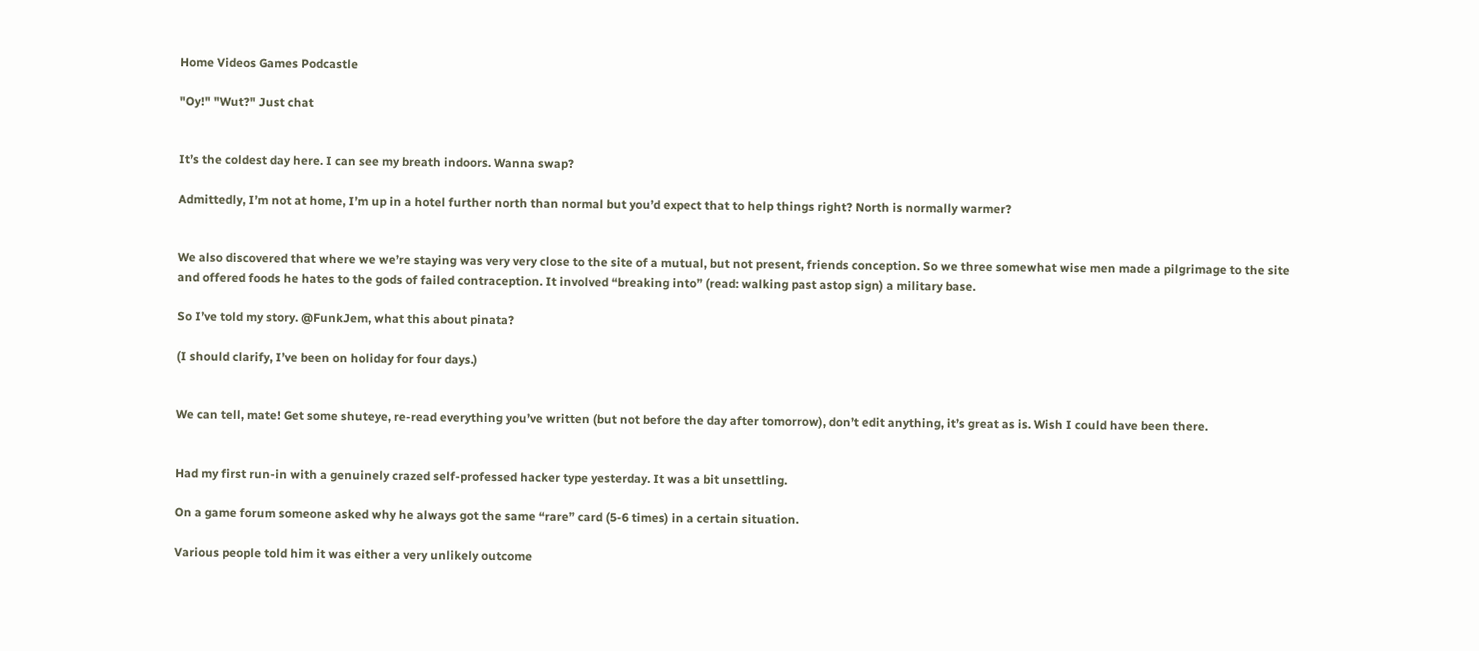Home Videos Games Podcastle

"Oy!" "Wut?" Just chat


It’s the coldest day here. I can see my breath indoors. Wanna swap?

Admittedly, I’m not at home, I’m up in a hotel further north than normal but you’d expect that to help things right? North is normally warmer?


We also discovered that where we we’re staying was very very close to the site of a mutual, but not present, friends conception. So we three somewhat wise men made a pilgrimage to the site and offered foods he hates to the gods of failed contraception. It involved “breaking into” (read: walking past astop sign) a military base.

So I’ve told my story. @FunkJem, what this about pinata?

(I should clarify, I’ve been on holiday for four days.)


We can tell, mate! Get some shuteye, re-read everything you’ve written (but not before the day after tomorrow), don’t edit anything, it’s great as is. Wish I could have been there.


Had my first run-in with a genuinely crazed self-professed hacker type yesterday. It was a bit unsettling.

On a game forum someone asked why he always got the same “rare” card (5-6 times) in a certain situation.

Various people told him it was either a very unlikely outcome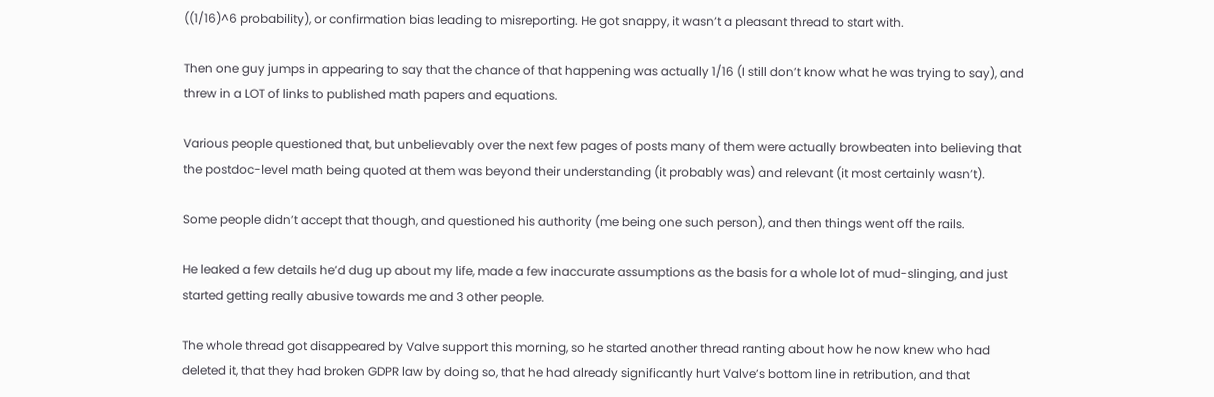((1/16)^6 probability), or confirmation bias leading to misreporting. He got snappy, it wasn’t a pleasant thread to start with.

Then one guy jumps in appearing to say that the chance of that happening was actually 1/16 (I still don’t know what he was trying to say), and threw in a LOT of links to published math papers and equations.

Various people questioned that, but unbelievably over the next few pages of posts many of them were actually browbeaten into believing that the postdoc-level math being quoted at them was beyond their understanding (it probably was) and relevant (it most certainly wasn’t).

Some people didn’t accept that though, and questioned his authority (me being one such person), and then things went off the rails.

He leaked a few details he’d dug up about my life, made a few inaccurate assumptions as the basis for a whole lot of mud-slinging, and just started getting really abusive towards me and 3 other people.

The whole thread got disappeared by Valve support this morning, so he started another thread ranting about how he now knew who had deleted it, that they had broken GDPR law by doing so, that he had already significantly hurt Valve’s bottom line in retribution, and that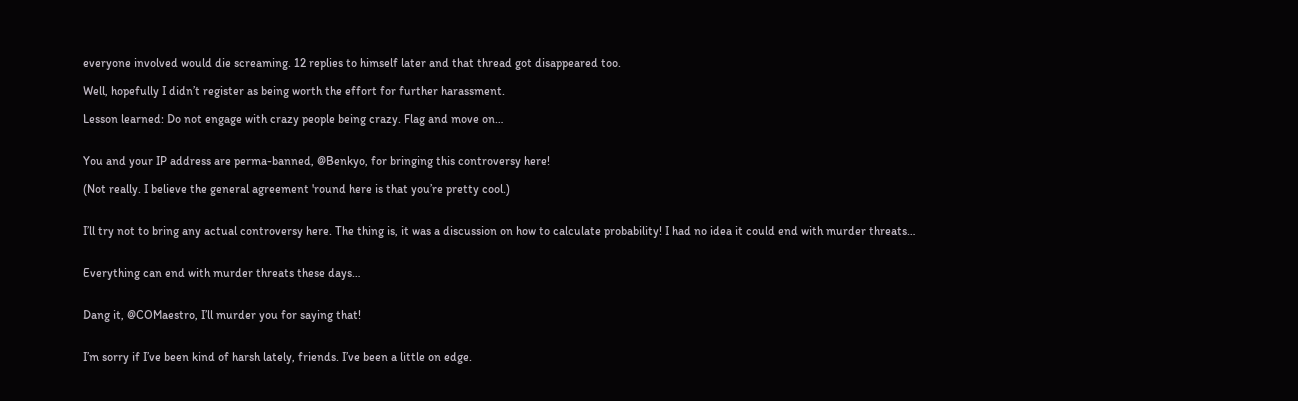everyone involved would die screaming. 12 replies to himself later and that thread got disappeared too.

Well, hopefully I didn’t register as being worth the effort for further harassment.

Lesson learned: Do not engage with crazy people being crazy. Flag and move on…


You and your IP address are perma-banned, @Benkyo, for bringing this controversy here!

(Not really. I believe the general agreement 'round here is that you’re pretty cool.)


I’ll try not to bring any actual controversy here. The thing is, it was a discussion on how to calculate probability! I had no idea it could end with murder threats…


Everything can end with murder threats these days…


Dang it, @COMaestro, I’ll murder you for saying that!


I’m sorry if I’ve been kind of harsh lately, friends. I’ve been a little on edge.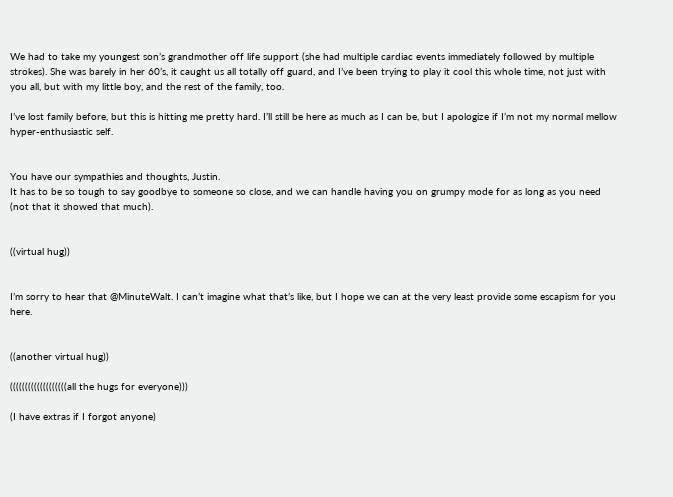We had to take my youngest son’s grandmother off life support (she had multiple cardiac events immediately followed by multiple strokes). She was barely in her 60’s, it caught us all totally off guard, and I’ve been trying to play it cool this whole time, not just with you all, but with my little boy, and the rest of the family, too.

I’ve lost family before, but this is hitting me pretty hard. I’ll still be here as much as I can be, but I apologize if I’m not my normal mellow hyper-enthusiastic self.


You have our sympathies and thoughts, Justin.
It has to be so tough to say goodbye to someone so close, and we can handle having you on grumpy mode for as long as you need (not that it showed that much).


((virtual hug))


I’m sorry to hear that @MinuteWalt. I can’t imagine what that’s like, but I hope we can at the very least provide some escapism for you here.


((another virtual hug))

(((((((((((((((((((all the hugs for everyone)))

(I have extras if I forgot anyone)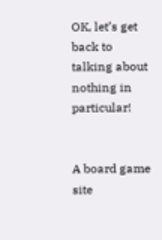OK, let’s get back to talking about nothing in particular!


A board game site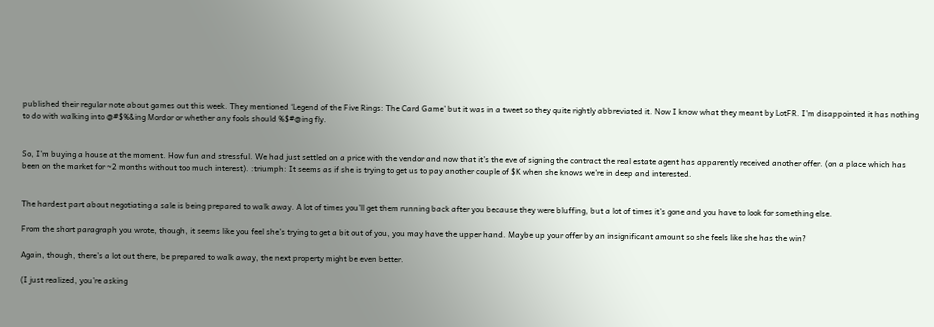published their regular note about games out this week. They mentioned ‘Legend of the Five Rings: The Card Game’ but it was in a tweet so they quite rightly abbreviated it. Now I know what they meant by LotFR. I’m disappointed it has nothing to do with walking into @#$%&ing Mordor or whether any fools should %$#@ing fly.


So, I’m buying a house at the moment. How fun and stressful. We had just settled on a price with the vendor and now that it’s the eve of signing the contract the real estate agent has apparently received another offer. (on a place which has been on the market for ~2 months without too much interest). :triumph: It seems as if she is trying to get us to pay another couple of $K when she knows we’re in deep and interested.


The hardest part about negotiating a sale is being prepared to walk away. A lot of times you’ll get them running back after you because they were bluffing, but a lot of times it’s gone and you have to look for something else.

From the short paragraph you wrote, though, it seems like you feel she’s trying to get a bit out of you, you may have the upper hand. Maybe up your offer by an insignificant amount so she feels like she has the win?

Again, though, there’s a lot out there, be prepared to walk away, the next property might be even better.

(I just realized, you’re asking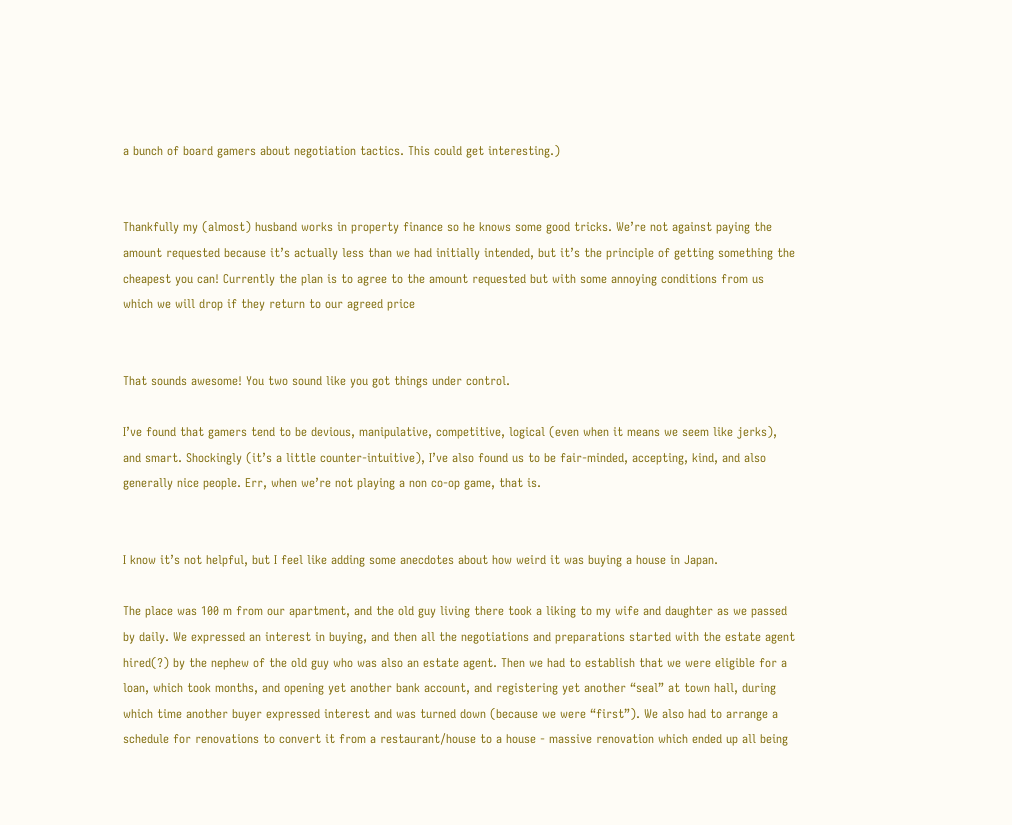a bunch of board gamers about negotiation tactics. This could get interesting.)


Thankfully my (almost) husband works in property finance so he knows some good tricks. We’re not against paying the amount requested because it’s actually less than we had initially intended, but it’s the principle of getting something the cheapest you can! Currently the plan is to agree to the amount requested but with some annoying conditions from us which we will drop if they return to our agreed price


That sounds awesome! You two sound like you got things under control.

I’ve found that gamers tend to be devious, manipulative, competitive, logical (even when it means we seem like jerks), and smart. Shockingly (it’s a little counter-intuitive), I’ve also found us to be fair-minded, accepting, kind, and also generally nice people. Err, when we’re not playing a non co-op game, that is.


I know it’s not helpful, but I feel like adding some anecdotes about how weird it was buying a house in Japan.

The place was 100 m from our apartment, and the old guy living there took a liking to my wife and daughter as we passed by daily. We expressed an interest in buying, and then all the negotiations and preparations started with the estate agent hired(?) by the nephew of the old guy who was also an estate agent. Then we had to establish that we were eligible for a loan, which took months, and opening yet another bank account, and registering yet another “seal” at town hall, during which time another buyer expressed interest and was turned down (because we were “first”). We also had to arrange a schedule for renovations to convert it from a restaurant/house to a house - massive renovation which ended up all being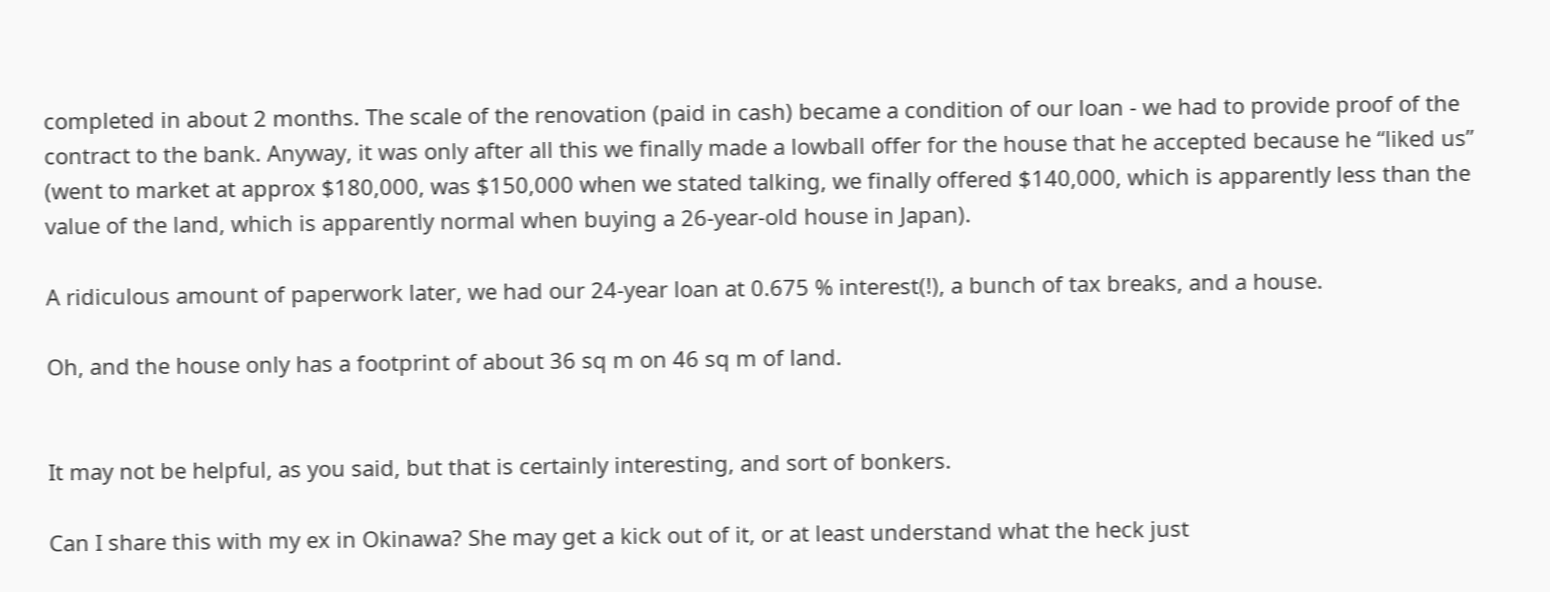completed in about 2 months. The scale of the renovation (paid in cash) became a condition of our loan - we had to provide proof of the contract to the bank. Anyway, it was only after all this we finally made a lowball offer for the house that he accepted because he “liked us” (went to market at approx $180,000, was $150,000 when we stated talking, we finally offered $140,000, which is apparently less than the value of the land, which is apparently normal when buying a 26-year-old house in Japan).

A ridiculous amount of paperwork later, we had our 24-year loan at 0.675 % interest(!), a bunch of tax breaks, and a house.

Oh, and the house only has a footprint of about 36 sq m on 46 sq m of land.


It may not be helpful, as you said, but that is certainly interesting, and sort of bonkers.

Can I share this with my ex in Okinawa? She may get a kick out of it, or at least understand what the heck just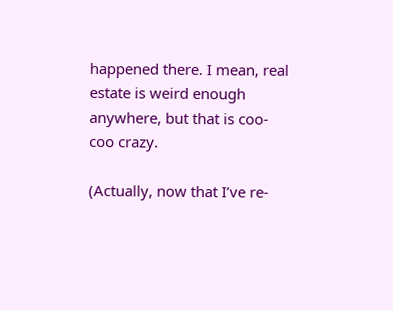happened there. I mean, real estate is weird enough anywhere, but that is coo-coo crazy.

(Actually, now that I’ve re-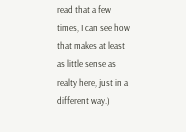read that a few times, I can see how that makes at least as little sense as realty here, just in a different way.)